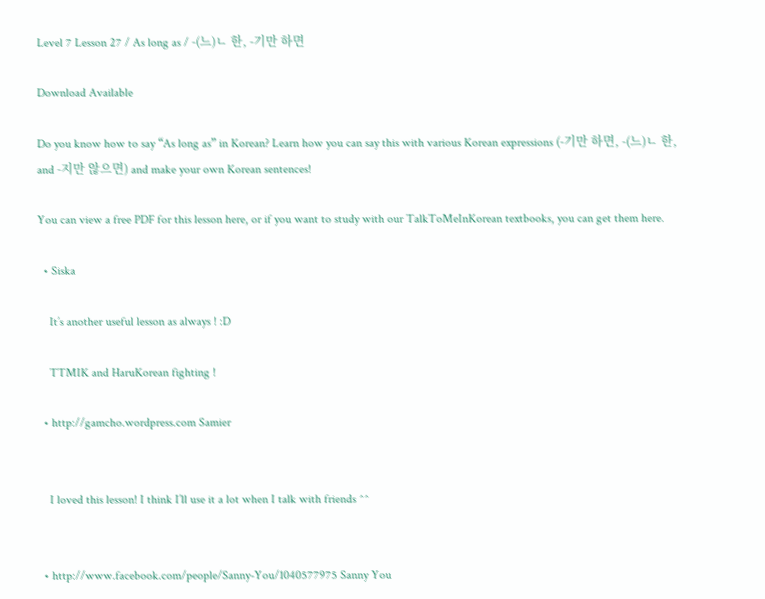Level 7 Lesson 27 / As long as / -(느)ㄴ 한, -기만 하면

Download Available

Do you know how to say “As long as” in Korean? Learn how you can say this with various Korean expressions (-기만 하면, -(느)ㄴ 한, and -지만 않으면) and make your own Korean sentences!

You can view a free PDF for this lesson here, or if you want to study with our TalkToMeInKorean textbooks, you can get them here.

  • Siska

    It’s another useful lesson as always ! :D

    TTMIK and HaruKorean fighting !

  • http://gamcho.wordpress.com Samier


    I loved this lesson! I think I’ll use it a lot when I talk with friends ^^


  • http://www.facebook.com/people/Sanny-You/1040577975 Sanny You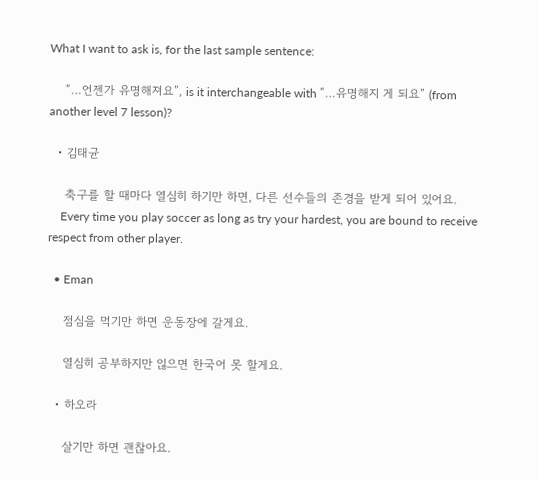What I want to ask is, for the last sample sentence:

    “…언젠가 유명해져요”, is it interchangeable with “…유명해지 게 되요” (from another level 7 lesson)?

  • 김태균

    축구를 할 때마다 열심히 하기만 하면, 다른 선수들의 존경을 받게 되어 있어요.
    Every time you play soccer as long as try your hardest, you are bound to receive respect from other player.

  • Eman

    점심을 먹기만 하면 운동장에 갈게요.

    열심히 공부하지만 읺으면 한국어 못 할게요.

  • 하오라

    살기만 하면 괜찮아요.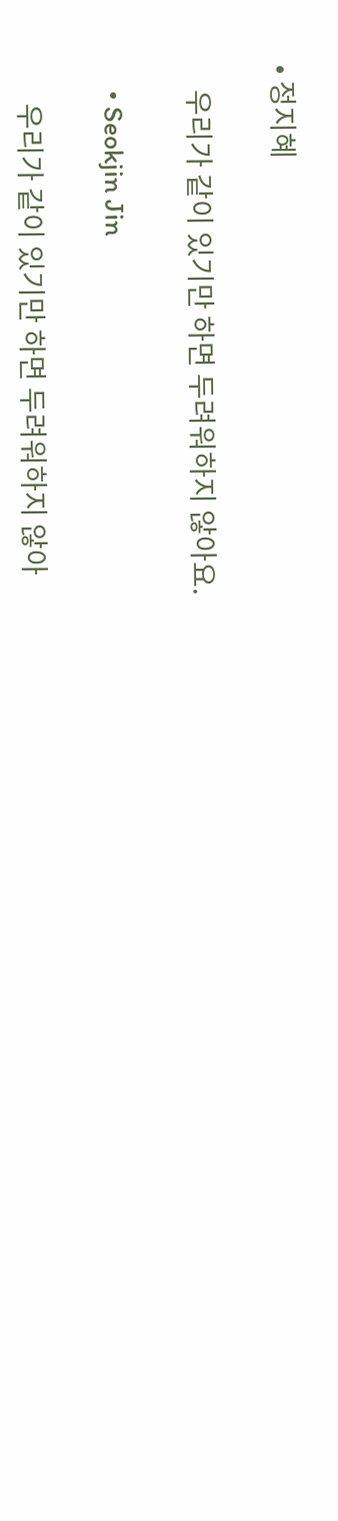• 정지혜

    우리가 같이 있기만 하면 두려워하지 않아요.

    • Seokjin Jin

      우리가 같이 있기만 하면 두려워하지 않아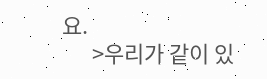요.
      >우리가 같이 있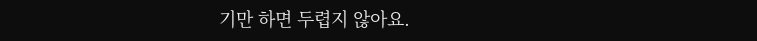기만 하면 두렵지 않아요.